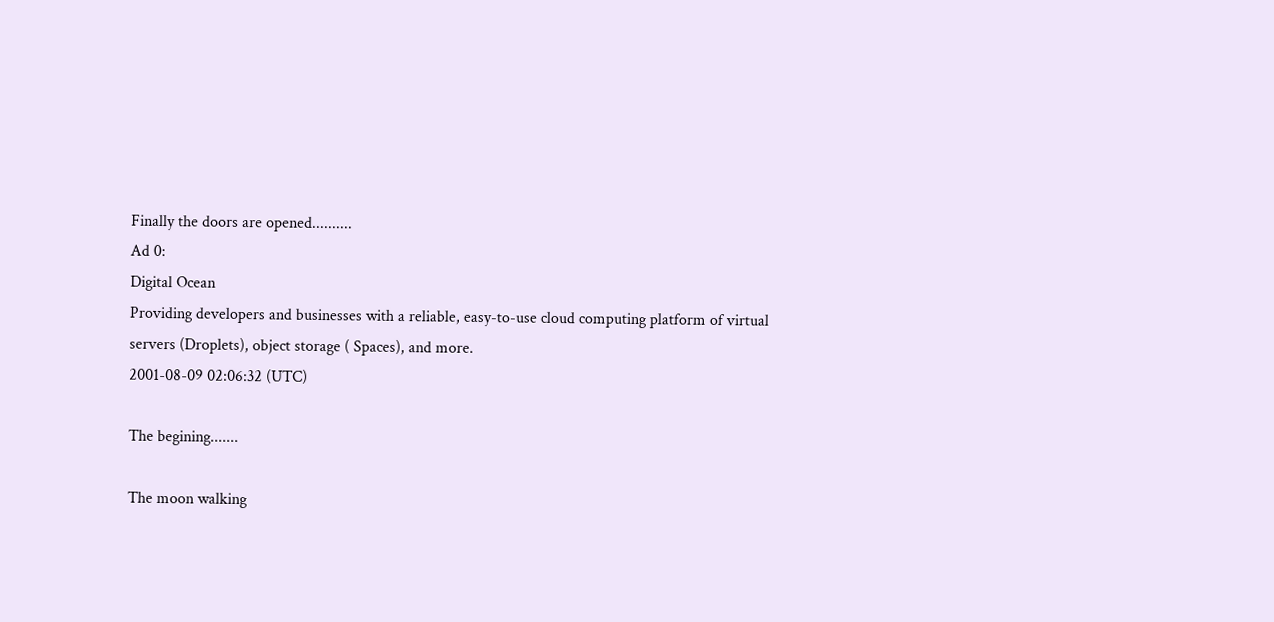Finally the doors are opened..........
Ad 0:
Digital Ocean
Providing developers and businesses with a reliable, easy-to-use cloud computing platform of virtual servers (Droplets), object storage ( Spaces), and more.
2001-08-09 02:06:32 (UTC)

The begining.......

The moon walking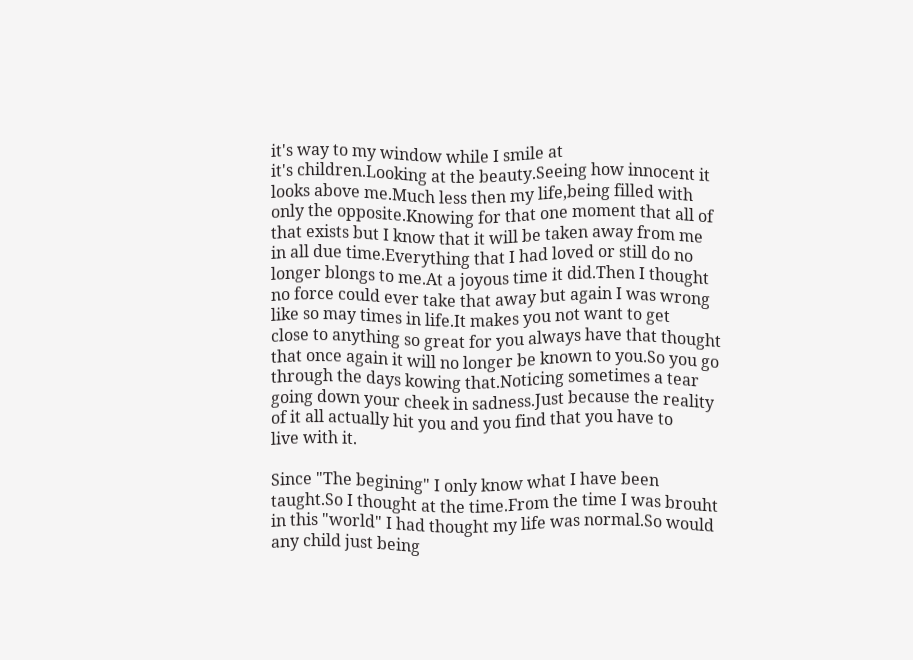it's way to my window while I smile at
it's children.Looking at the beauty.Seeing how innocent it
looks above me.Much less then my life,being filled with
only the opposite.Knowing for that one moment that all of
that exists but I know that it will be taken away from me
in all due time.Everything that I had loved or still do no
longer blongs to me.At a joyous time it did.Then I thought
no force could ever take that away but again I was wrong
like so may times in life.It makes you not want to get
close to anything so great for you always have that thought
that once again it will no longer be known to you.So you go
through the days kowing that.Noticing sometimes a tear
going down your cheek in sadness.Just because the reality
of it all actually hit you and you find that you have to
live with it.

Since "The begining" I only know what I have been
taught.So I thought at the time.From the time I was brouht
in this "world" I had thought my life was normal.So would
any child just being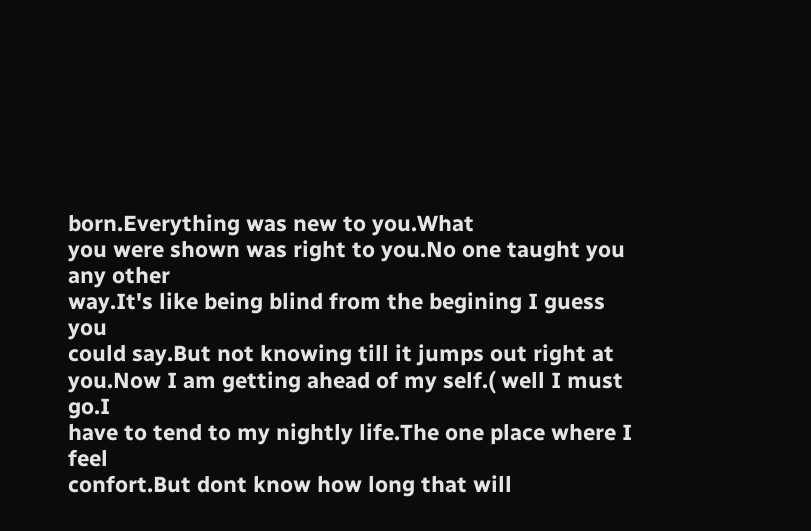born.Everything was new to you.What
you were shown was right to you.No one taught you any other
way.It's like being blind from the begining I guess you
could say.But not knowing till it jumps out right at
you.Now I am getting ahead of my self.( well I must go.I
have to tend to my nightly life.The one place where I feel
confort.But dont know how long that will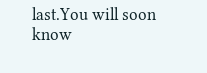last.You will soon
know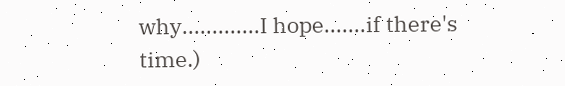why.............I hope.......if there's time.)